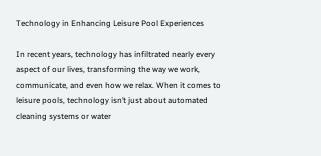Technology in Enhancing Leisure Pool Experiences

In recent years, technology has infiltrated nearly every aspect of our lives, transforming the way we work, communicate, and even how we relax. When it comes to leisure pools, technology isn’t just about automated cleaning systems or water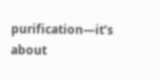purification—it’s about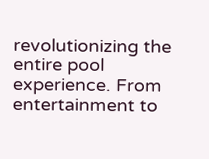revolutionizing the entire pool experience. From entertainment to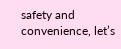safety and convenience, let’s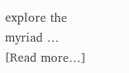explore the myriad … [Read more…]